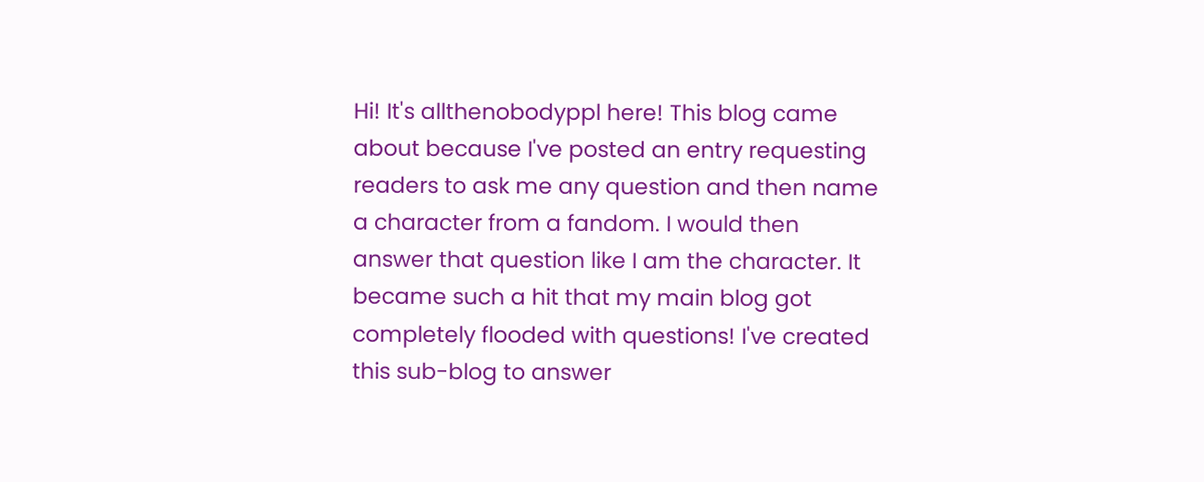Hi! It's allthenobodyppl here! This blog came about because I've posted an entry requesting readers to ask me any question and then name a character from a fandom. I would then answer that question like I am the character. It became such a hit that my main blog got completely flooded with questions! I've created this sub-blog to answer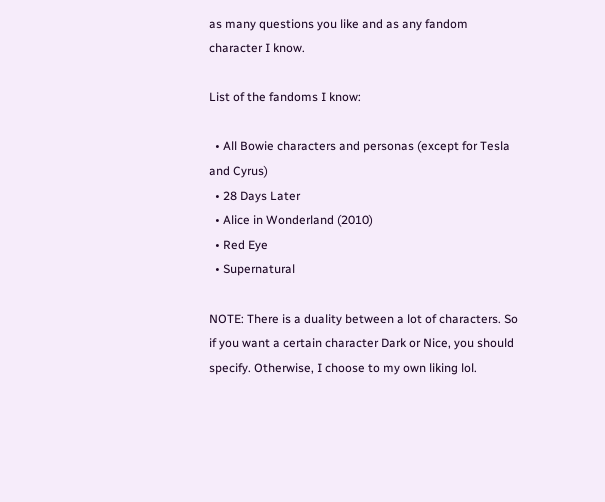as many questions you like and as any fandom character I know.

List of the fandoms I know:

  • All Bowie characters and personas (except for Tesla and Cyrus)
  • 28 Days Later
  • Alice in Wonderland (2010)
  • Red Eye
  • Supernatural

NOTE: There is a duality between a lot of characters. So if you want a certain character Dark or Nice, you should specify. Otherwise, I choose to my own liking lol.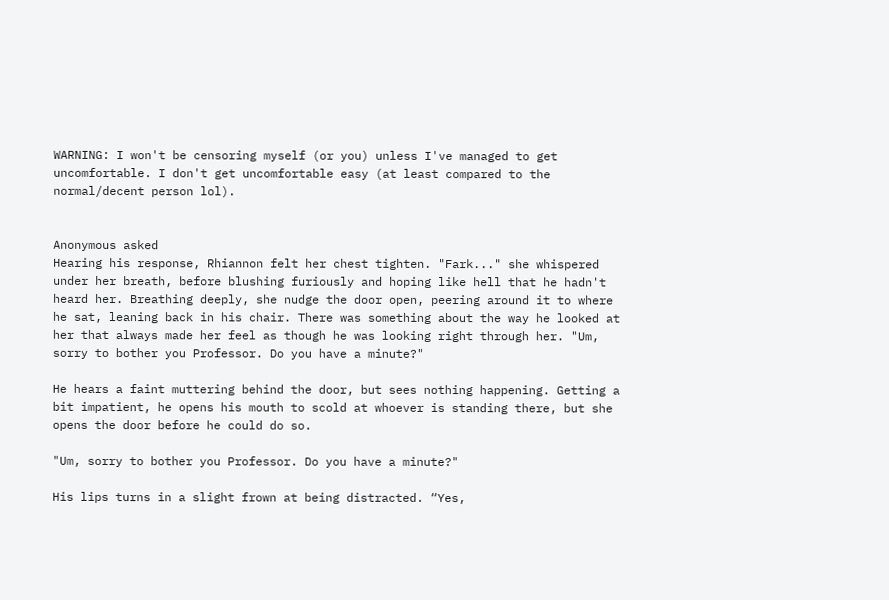WARNING: I won't be censoring myself (or you) unless I've managed to get uncomfortable. I don't get uncomfortable easy (at least compared to the normal/decent person lol).


Anonymous asked
Hearing his response, Rhiannon felt her chest tighten. "Fark..." she whispered under her breath, before blushing furiously and hoping like hell that he hadn't heard her. Breathing deeply, she nudge the door open, peering around it to where he sat, leaning back in his chair. There was something about the way he looked at her that always made her feel as though he was looking right through her. "Um, sorry to bother you Professor. Do you have a minute?"

He hears a faint muttering behind the door, but sees nothing happening. Getting a bit impatient, he opens his mouth to scold at whoever is standing there, but she opens the door before he could do so.

"Um, sorry to bother you Professor. Do you have a minute?"

His lips turns in a slight frown at being distracted. “Yes,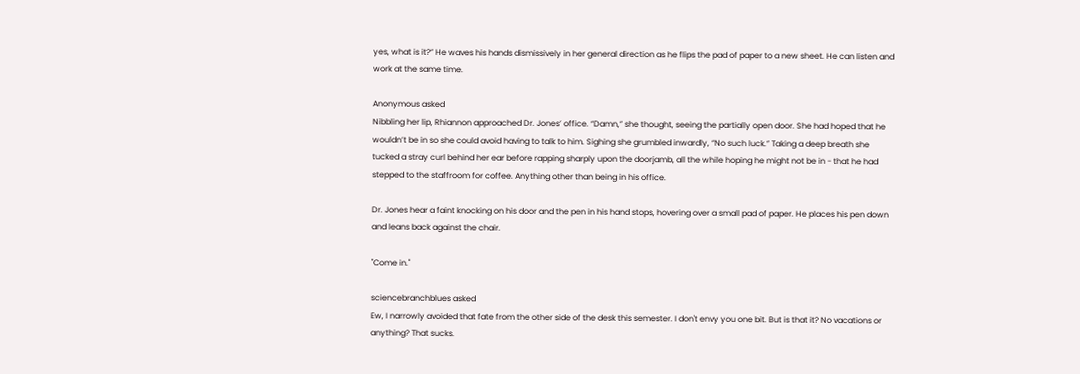yes, what is it?” He waves his hands dismissively in her general direction as he flips the pad of paper to a new sheet. He can listen and work at the same time.

Anonymous asked
Nibbling her lip, Rhiannon approached Dr. Jones’ office. “Damn,” she thought, seeing the partially open door. She had hoped that he wouldn’t be in so she could avoid having to talk to him. Sighing she grumbled inwardly, “No such luck.” Taking a deep breath she tucked a stray curl behind her ear before rapping sharply upon the doorjamb, all the while hoping he might not be in - that he had stepped to the staffroom for coffee. Anything other than being in his office.

Dr. Jones hear a faint knocking on his door and the pen in his hand stops, hovering over a small pad of paper. He places his pen down and leans back against the chair.

"Come in."

sciencebranchblues asked
Ew, I narrowly avoided that fate from the other side of the desk this semester. I don't envy you one bit. But is that it? No vacations or anything? That sucks.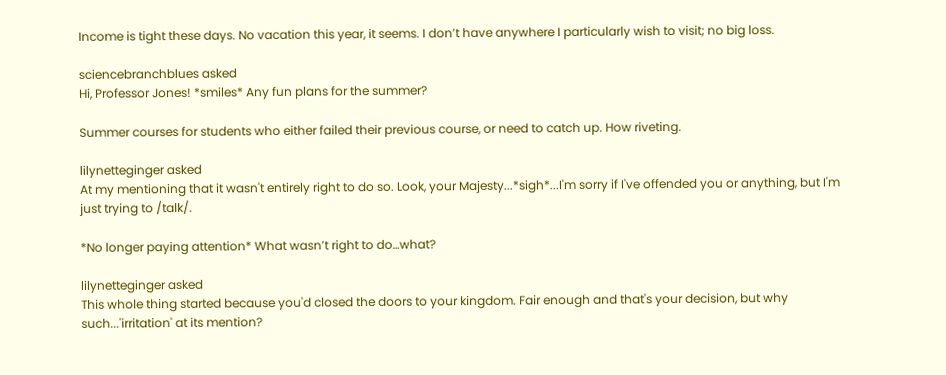Income is tight these days. No vacation this year, it seems. I don’t have anywhere I particularly wish to visit; no big loss.

sciencebranchblues asked
Hi, Professor Jones! *smiles* Any fun plans for the summer?

Summer courses for students who either failed their previous course, or need to catch up. How riveting.

lilynetteginger asked
At my mentioning that it wasn't entirely right to do so. Look, your Majesty...*sigh*...I'm sorry if I've offended you or anything, but I'm just trying to /talk/.

*No longer paying attention* What wasn’t right to do…what?

lilynetteginger asked
This whole thing started because you'd closed the doors to your kingdom. Fair enough and that's your decision, but why such...'irritation' at its mention?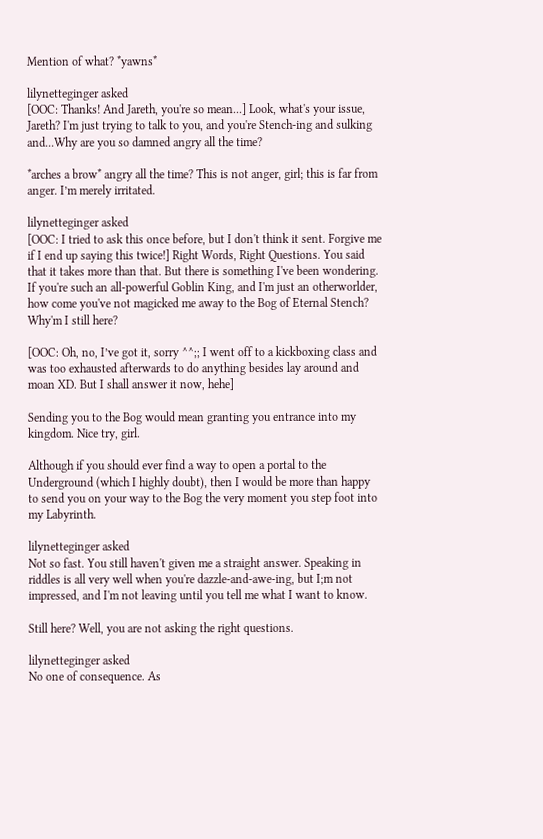Mention of what? *yawns*

lilynetteginger asked
[OOC: Thanks! And Jareth, you're so mean...] Look, what's your issue, Jareth? I'm just trying to talk to you, and you're Stench-ing and sulking and...Why are you so damned angry all the time?

*arches a brow* angry all the time? This is not anger, girl; this is far from anger. I’m merely irritated.

lilynetteginger asked
[OOC: I tried to ask this once before, but I don't think it sent. Forgive me if I end up saying this twice!] Right Words, Right Questions. You said that it takes more than that. But there is something I've been wondering. If you're such an all-powerful Goblin King, and I'm just an otherworlder, how come you've not magicked me away to the Bog of Eternal Stench? Why'm I still here?

[OOC: Oh, no, I’ve got it, sorry ^^;; I went off to a kickboxing class and was too exhausted afterwards to do anything besides lay around and moan XD. But I shall answer it now, hehe]

Sending you to the Bog would mean granting you entrance into my kingdom. Nice try, girl.

Although if you should ever find a way to open a portal to the Underground (which I highly doubt), then I would be more than happy to send you on your way to the Bog the very moment you step foot into my Labyrinth.

lilynetteginger asked
Not so fast. You still haven't given me a straight answer. Speaking in riddles is all very well when you're dazzle-and-awe-ing, but I;m not impressed, and I'm not leaving until you tell me what I want to know.

Still here? Well, you are not asking the right questions.

lilynetteginger asked
No one of consequence. As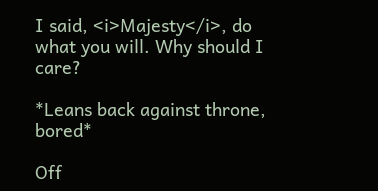I said, <i>Majesty</i>, do what you will. Why should I care?

*Leans back against throne, bored*

Off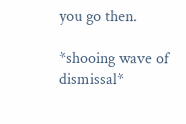you go then.

*shooing wave of dismissal*